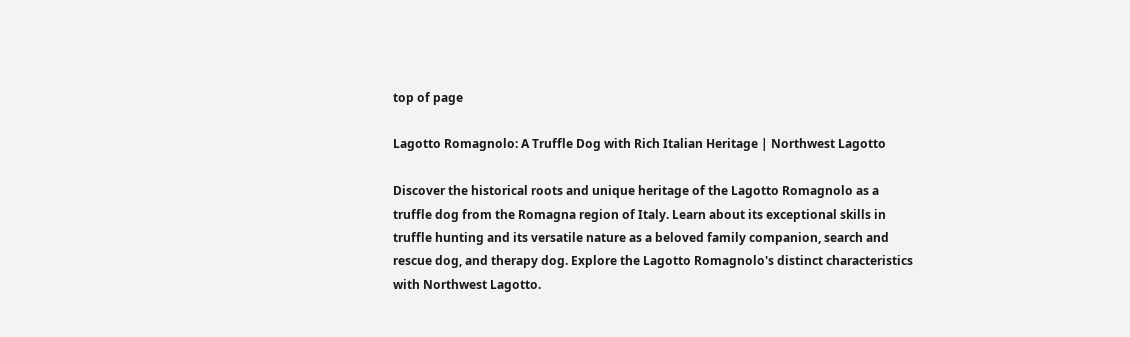top of page

Lagotto Romagnolo: A Truffle Dog with Rich Italian Heritage | Northwest Lagotto

Discover the historical roots and unique heritage of the Lagotto Romagnolo as a truffle dog from the Romagna region of Italy. Learn about its exceptional skills in truffle hunting and its versatile nature as a beloved family companion, search and rescue dog, and therapy dog. Explore the Lagotto Romagnolo's distinct characteristics with Northwest Lagotto.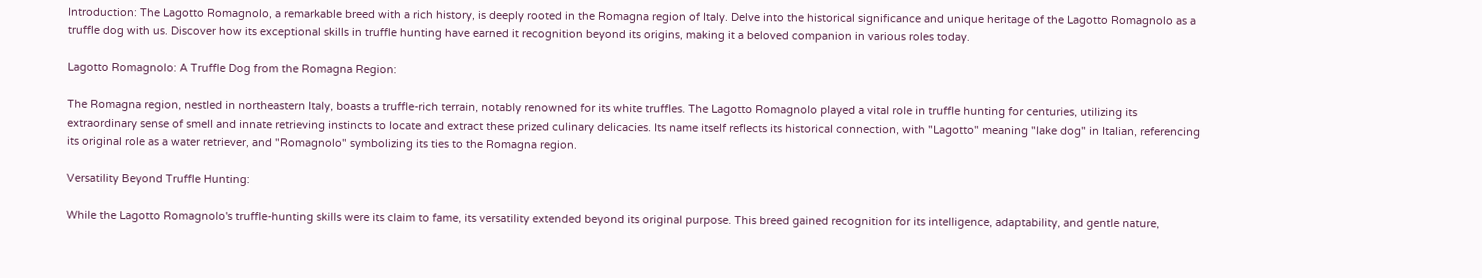Introduction: The Lagotto Romagnolo, a remarkable breed with a rich history, is deeply rooted in the Romagna region of Italy. Delve into the historical significance and unique heritage of the Lagotto Romagnolo as a truffle dog with us. Discover how its exceptional skills in truffle hunting have earned it recognition beyond its origins, making it a beloved companion in various roles today.

Lagotto Romagnolo: A Truffle Dog from the Romagna Region:

The Romagna region, nestled in northeastern Italy, boasts a truffle-rich terrain, notably renowned for its white truffles. The Lagotto Romagnolo played a vital role in truffle hunting for centuries, utilizing its extraordinary sense of smell and innate retrieving instincts to locate and extract these prized culinary delicacies. Its name itself reflects its historical connection, with "Lagotto" meaning "lake dog" in Italian, referencing its original role as a water retriever, and "Romagnolo" symbolizing its ties to the Romagna region.

Versatility Beyond Truffle Hunting:

While the Lagotto Romagnolo's truffle-hunting skills were its claim to fame, its versatility extended beyond its original purpose. This breed gained recognition for its intelligence, adaptability, and gentle nature,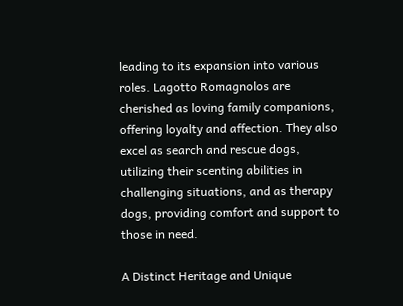leading to its expansion into various roles. Lagotto Romagnolos are cherished as loving family companions, offering loyalty and affection. They also excel as search and rescue dogs, utilizing their scenting abilities in challenging situations, and as therapy dogs, providing comfort and support to those in need.

A Distinct Heritage and Unique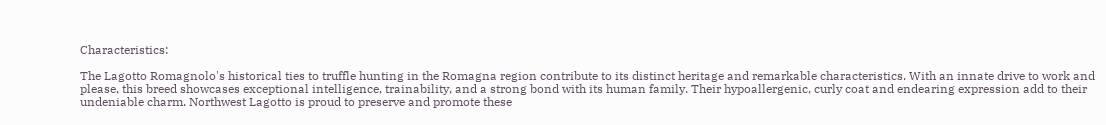Characteristics:

The Lagotto Romagnolo's historical ties to truffle hunting in the Romagna region contribute to its distinct heritage and remarkable characteristics. With an innate drive to work and please, this breed showcases exceptional intelligence, trainability, and a strong bond with its human family. Their hypoallergenic, curly coat and endearing expression add to their undeniable charm. Northwest Lagotto is proud to preserve and promote these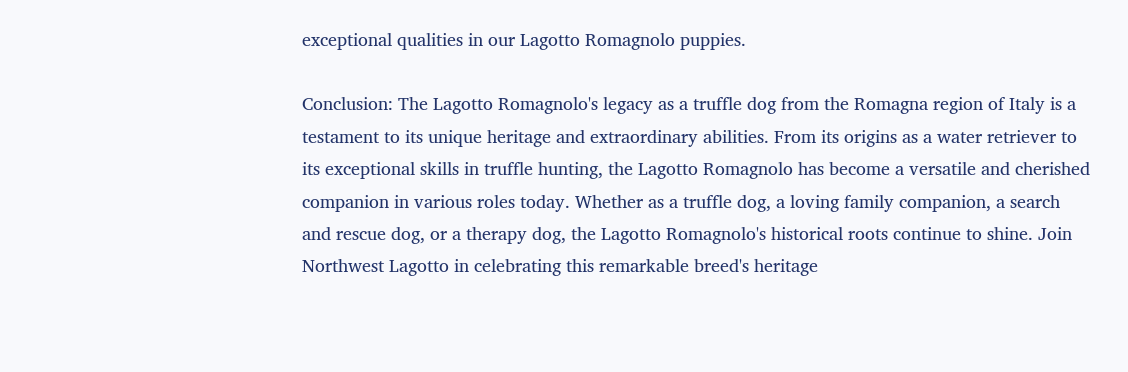exceptional qualities in our Lagotto Romagnolo puppies.

Conclusion: The Lagotto Romagnolo's legacy as a truffle dog from the Romagna region of Italy is a testament to its unique heritage and extraordinary abilities. From its origins as a water retriever to its exceptional skills in truffle hunting, the Lagotto Romagnolo has become a versatile and cherished companion in various roles today. Whether as a truffle dog, a loving family companion, a search and rescue dog, or a therapy dog, the Lagotto Romagnolo's historical roots continue to shine. Join Northwest Lagotto in celebrating this remarkable breed's heritage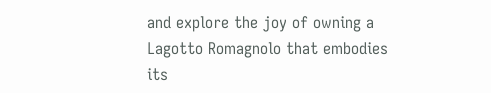and explore the joy of owning a Lagotto Romagnolo that embodies its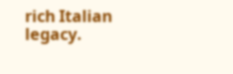rich Italian legacy.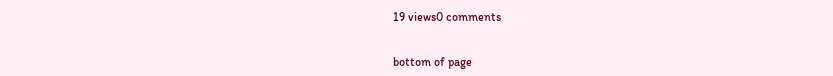19 views0 comments


bottom of page